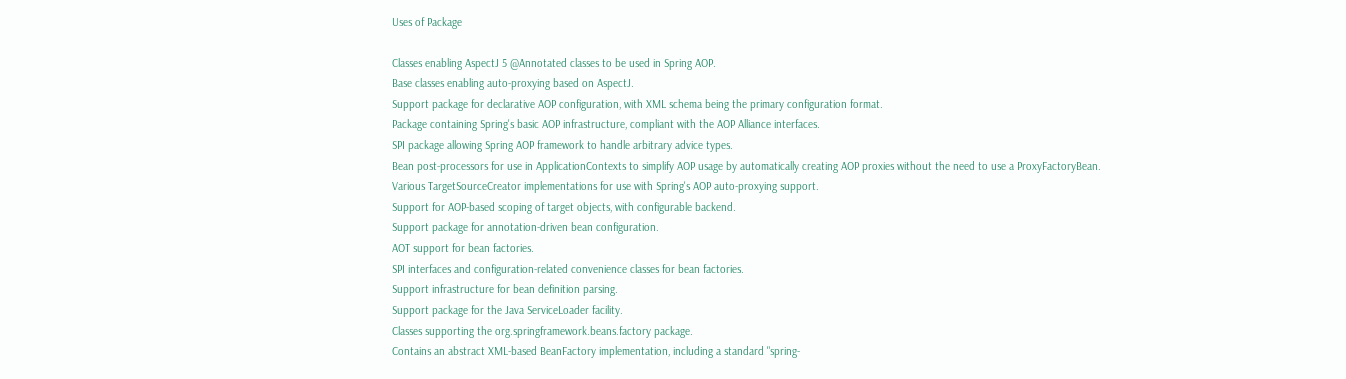Uses of Package

Classes enabling AspectJ 5 @Annotated classes to be used in Spring AOP.
Base classes enabling auto-proxying based on AspectJ.
Support package for declarative AOP configuration, with XML schema being the primary configuration format.
Package containing Spring's basic AOP infrastructure, compliant with the AOP Alliance interfaces.
SPI package allowing Spring AOP framework to handle arbitrary advice types.
Bean post-processors for use in ApplicationContexts to simplify AOP usage by automatically creating AOP proxies without the need to use a ProxyFactoryBean.
Various TargetSourceCreator implementations for use with Spring's AOP auto-proxying support.
Support for AOP-based scoping of target objects, with configurable backend.
Support package for annotation-driven bean configuration.
AOT support for bean factories.
SPI interfaces and configuration-related convenience classes for bean factories.
Support infrastructure for bean definition parsing.
Support package for the Java ServiceLoader facility.
Classes supporting the org.springframework.beans.factory package.
Contains an abstract XML-based BeanFactory implementation, including a standard "spring-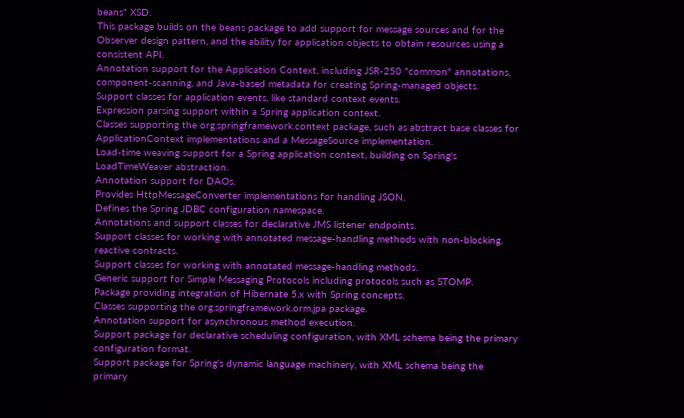beans" XSD.
This package builds on the beans package to add support for message sources and for the Observer design pattern, and the ability for application objects to obtain resources using a consistent API.
Annotation support for the Application Context, including JSR-250 "common" annotations, component-scanning, and Java-based metadata for creating Spring-managed objects.
Support classes for application events, like standard context events.
Expression parsing support within a Spring application context.
Classes supporting the org.springframework.context package, such as abstract base classes for ApplicationContext implementations and a MessageSource implementation.
Load-time weaving support for a Spring application context, building on Spring's LoadTimeWeaver abstraction.
Annotation support for DAOs.
Provides HttpMessageConverter implementations for handling JSON.
Defines the Spring JDBC configuration namespace.
Annotations and support classes for declarative JMS listener endpoints.
Support classes for working with annotated message-handling methods with non-blocking, reactive contracts.
Support classes for working with annotated message-handling methods.
Generic support for Simple Messaging Protocols including protocols such as STOMP.
Package providing integration of Hibernate 5.x with Spring concepts.
Classes supporting the org.springframework.orm.jpa package.
Annotation support for asynchronous method execution.
Support package for declarative scheduling configuration, with XML schema being the primary configuration format.
Support package for Spring's dynamic language machinery, with XML schema being the primary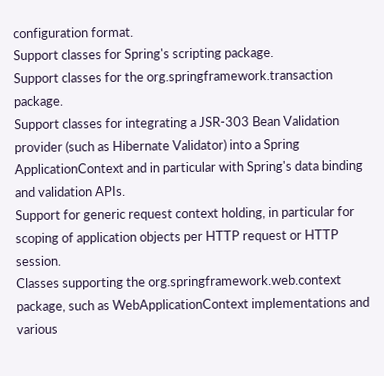configuration format.
Support classes for Spring's scripting package.
Support classes for the org.springframework.transaction package.
Support classes for integrating a JSR-303 Bean Validation provider (such as Hibernate Validator) into a Spring ApplicationContext and in particular with Spring's data binding and validation APIs.
Support for generic request context holding, in particular for scoping of application objects per HTTP request or HTTP session.
Classes supporting the org.springframework.web.context package, such as WebApplicationContext implementations and various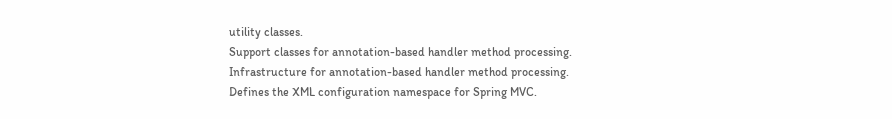utility classes.
Support classes for annotation-based handler method processing.
Infrastructure for annotation-based handler method processing.
Defines the XML configuration namespace for Spring MVC.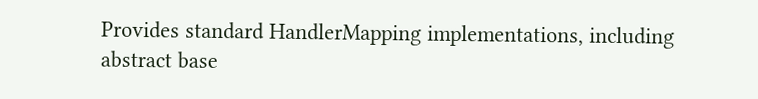Provides standard HandlerMapping implementations, including abstract base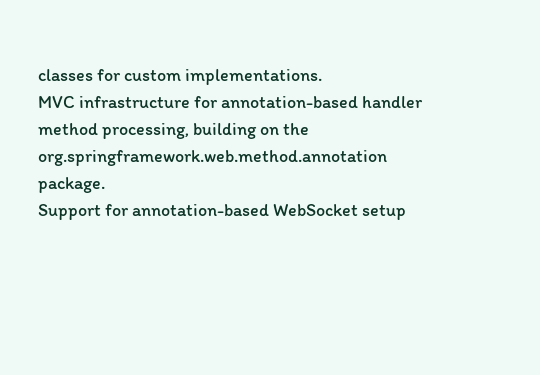classes for custom implementations.
MVC infrastructure for annotation-based handler method processing, building on the org.springframework.web.method.annotation package.
Support for annotation-based WebSocket setup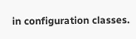in configuration classes.